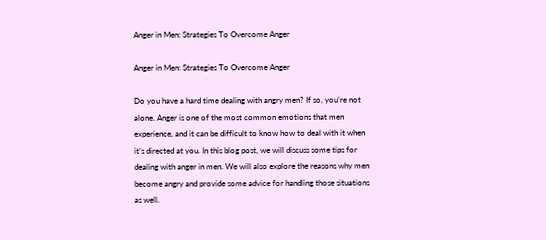Anger in Men: Strategies To Overcome Anger

Anger in Men: Strategies To Overcome Anger

Do you have a hard time dealing with angry men? If so, you’re not alone. Anger is one of the most common emotions that men experience, and it can be difficult to know how to deal with it when it’s directed at you. In this blog post, we will discuss some tips for dealing with anger in men. We will also explore the reasons why men become angry and provide some advice for handling those situations as well.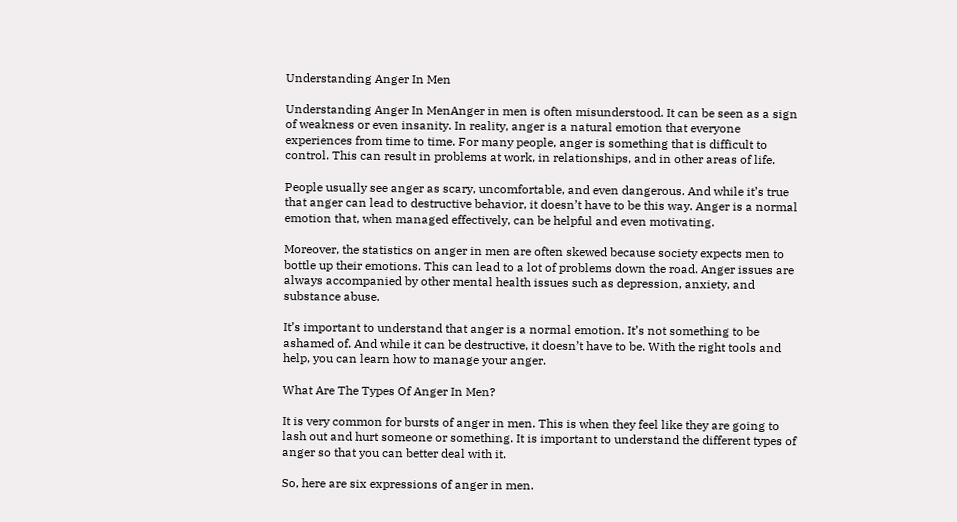Understanding Anger In Men

Understanding Anger In MenAnger in men is often misunderstood. It can be seen as a sign of weakness or even insanity. In reality, anger is a natural emotion that everyone experiences from time to time. For many people, anger is something that is difficult to control. This can result in problems at work, in relationships, and in other areas of life.

People usually see anger as scary, uncomfortable, and even dangerous. And while it’s true that anger can lead to destructive behavior, it doesn’t have to be this way. Anger is a normal emotion that, when managed effectively, can be helpful and even motivating.

Moreover, the statistics on anger in men are often skewed because society expects men to bottle up their emotions. This can lead to a lot of problems down the road. Anger issues are always accompanied by other mental health issues such as depression, anxiety, and substance abuse.

It’s important to understand that anger is a normal emotion. It’s not something to be ashamed of. And while it can be destructive, it doesn’t have to be. With the right tools and help, you can learn how to manage your anger.

What Are The Types Of Anger In Men?

It is very common for bursts of anger in men. This is when they feel like they are going to lash out and hurt someone or something. It is important to understand the different types of anger so that you can better deal with it.

So, here are six expressions of anger in men.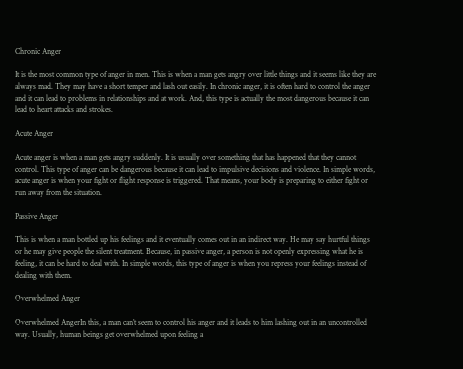Chronic Anger

It is the most common type of anger in men. This is when a man gets angry over little things and it seems like they are always mad. They may have a short temper and lash out easily. In chronic anger, it is often hard to control the anger and it can lead to problems in relationships and at work. And, this type is actually the most dangerous because it can lead to heart attacks and strokes.

Acute Anger

Acute anger is when a man gets angry suddenly. It is usually over something that has happened that they cannot control. This type of anger can be dangerous because it can lead to impulsive decisions and violence. In simple words, acute anger is when your fight or flight response is triggered. That means, your body is preparing to either fight or run away from the situation.

Passive Anger

This is when a man bottled up his feelings and it eventually comes out in an indirect way. He may say hurtful things or he may give people the silent treatment. Because, in passive anger, a person is not openly expressing what he is feeling, it can be hard to deal with. In simple words, this type of anger is when you repress your feelings instead of dealing with them.

Overwhelmed Anger

Overwhelmed AngerIn this, a man can’t seem to control his anger and it leads to him lashing out in an uncontrolled way. Usually, human beings get overwhelmed upon feeling a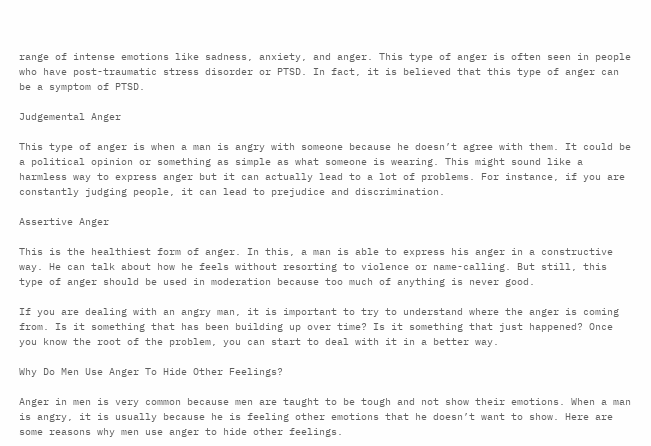range of intense emotions like sadness, anxiety, and anger. This type of anger is often seen in people who have post-traumatic stress disorder or PTSD. In fact, it is believed that this type of anger can be a symptom of PTSD.

Judgemental Anger

This type of anger is when a man is angry with someone because he doesn’t agree with them. It could be a political opinion or something as simple as what someone is wearing. This might sound like a harmless way to express anger but it can actually lead to a lot of problems. For instance, if you are constantly judging people, it can lead to prejudice and discrimination.

Assertive Anger

This is the healthiest form of anger. In this, a man is able to express his anger in a constructive way. He can talk about how he feels without resorting to violence or name-calling. But still, this type of anger should be used in moderation because too much of anything is never good.

If you are dealing with an angry man, it is important to try to understand where the anger is coming from. Is it something that has been building up over time? Is it something that just happened? Once you know the root of the problem, you can start to deal with it in a better way.

Why Do Men Use Anger To Hide Other Feelings?

Anger in men is very common because men are taught to be tough and not show their emotions. When a man is angry, it is usually because he is feeling other emotions that he doesn’t want to show. Here are some reasons why men use anger to hide other feelings.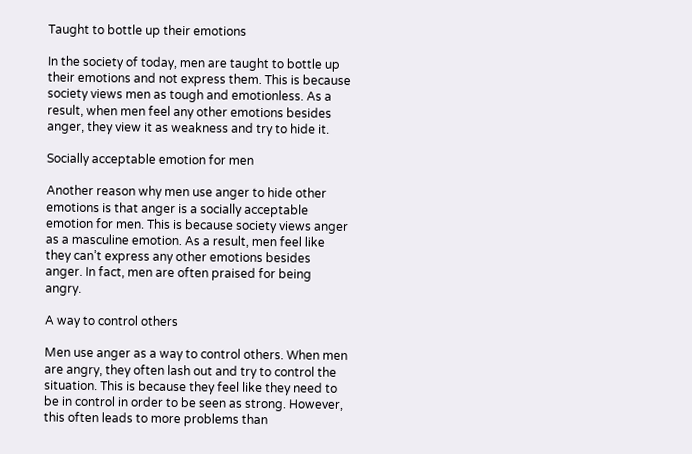Taught to bottle up their emotions

In the society of today, men are taught to bottle up their emotions and not express them. This is because society views men as tough and emotionless. As a result, when men feel any other emotions besides anger, they view it as weakness and try to hide it.

Socially acceptable emotion for men

Another reason why men use anger to hide other emotions is that anger is a socially acceptable emotion for men. This is because society views anger as a masculine emotion. As a result, men feel like they can’t express any other emotions besides anger. In fact, men are often praised for being angry.

A way to control others

Men use anger as a way to control others. When men are angry, they often lash out and try to control the situation. This is because they feel like they need to be in control in order to be seen as strong. However, this often leads to more problems than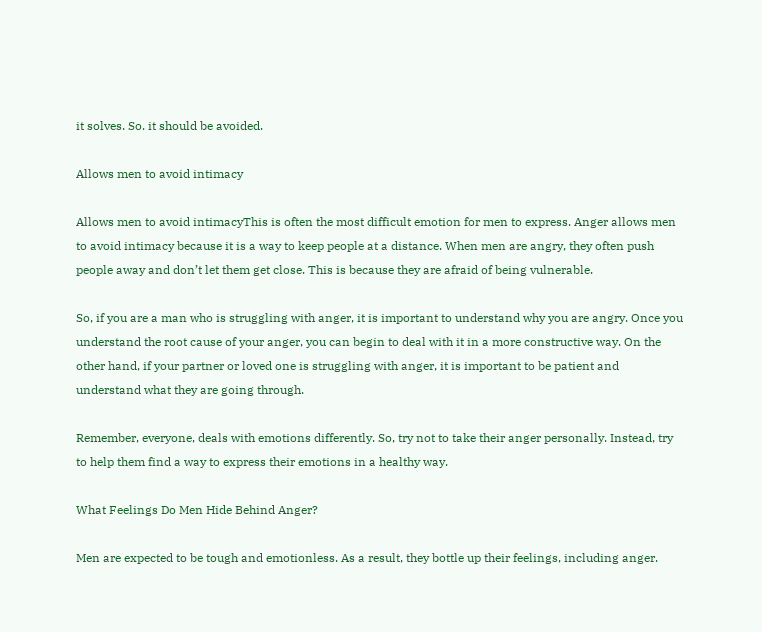it solves. So. it should be avoided.

Allows men to avoid intimacy

Allows men to avoid intimacyThis is often the most difficult emotion for men to express. Anger allows men to avoid intimacy because it is a way to keep people at a distance. When men are angry, they often push people away and don’t let them get close. This is because they are afraid of being vulnerable.

So, if you are a man who is struggling with anger, it is important to understand why you are angry. Once you understand the root cause of your anger, you can begin to deal with it in a more constructive way. On the other hand, if your partner or loved one is struggling with anger, it is important to be patient and understand what they are going through.

Remember, everyone, deals with emotions differently. So, try not to take their anger personally. Instead, try to help them find a way to express their emotions in a healthy way.

What Feelings Do Men Hide Behind Anger?

Men are expected to be tough and emotionless. As a result, they bottle up their feelings, including anger.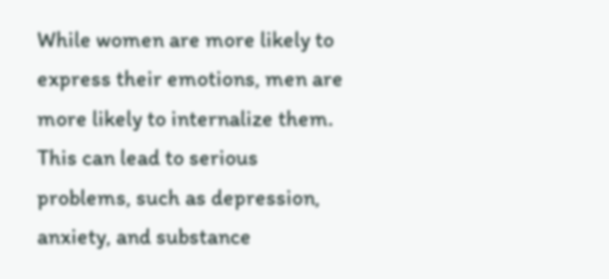While women are more likely to express their emotions, men are more likely to internalize them. This can lead to serious problems, such as depression, anxiety, and substance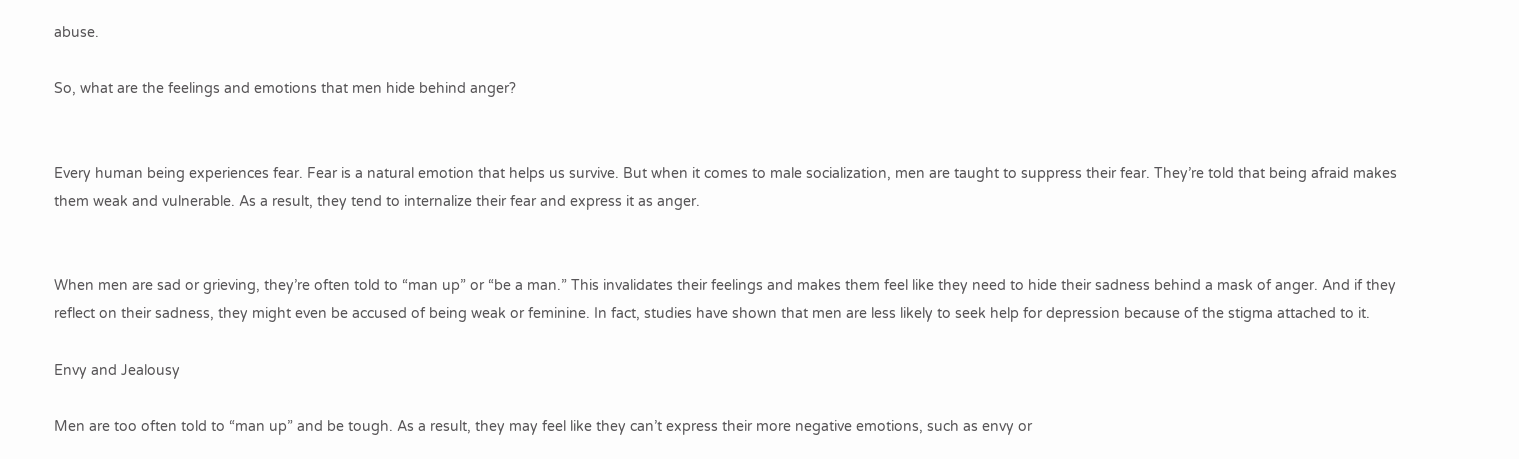abuse.

So, what are the feelings and emotions that men hide behind anger?


Every human being experiences fear. Fear is a natural emotion that helps us survive. But when it comes to male socialization, men are taught to suppress their fear. They’re told that being afraid makes them weak and vulnerable. As a result, they tend to internalize their fear and express it as anger.


When men are sad or grieving, they’re often told to “man up” or “be a man.” This invalidates their feelings and makes them feel like they need to hide their sadness behind a mask of anger. And if they reflect on their sadness, they might even be accused of being weak or feminine. In fact, studies have shown that men are less likely to seek help for depression because of the stigma attached to it.

Envy and Jealousy

Men are too often told to “man up” and be tough. As a result, they may feel like they can’t express their more negative emotions, such as envy or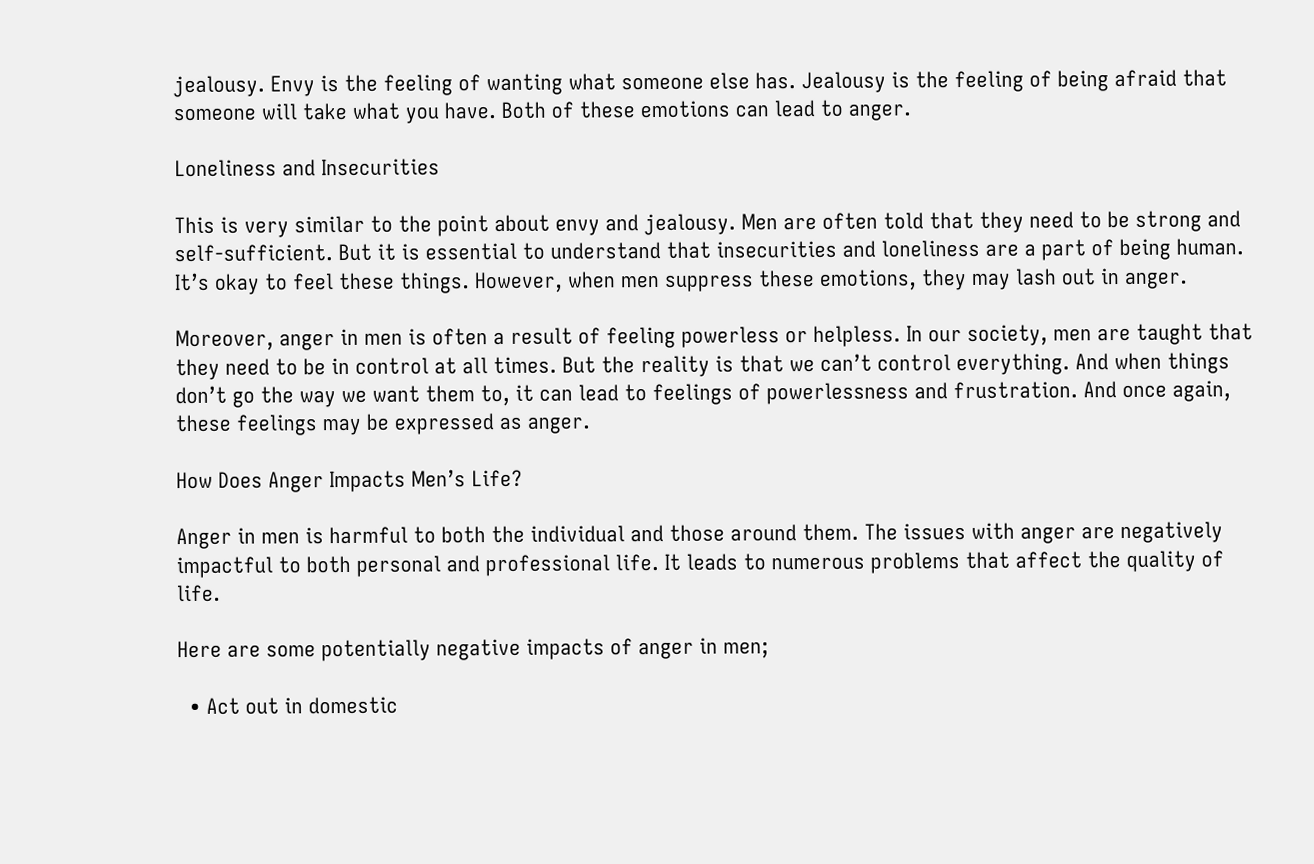jealousy. Envy is the feeling of wanting what someone else has. Jealousy is the feeling of being afraid that someone will take what you have. Both of these emotions can lead to anger.

Loneliness and Insecurities

This is very similar to the point about envy and jealousy. Men are often told that they need to be strong and self-sufficient. But it is essential to understand that insecurities and loneliness are a part of being human. It’s okay to feel these things. However, when men suppress these emotions, they may lash out in anger.

Moreover, anger in men is often a result of feeling powerless or helpless. In our society, men are taught that they need to be in control at all times. But the reality is that we can’t control everything. And when things don’t go the way we want them to, it can lead to feelings of powerlessness and frustration. And once again, these feelings may be expressed as anger.

How Does Anger Impacts Men’s Life?

Anger in men is harmful to both the individual and those around them. The issues with anger are negatively impactful to both personal and professional life. It leads to numerous problems that affect the quality of life.

Here are some potentially negative impacts of anger in men;

  • Act out in domestic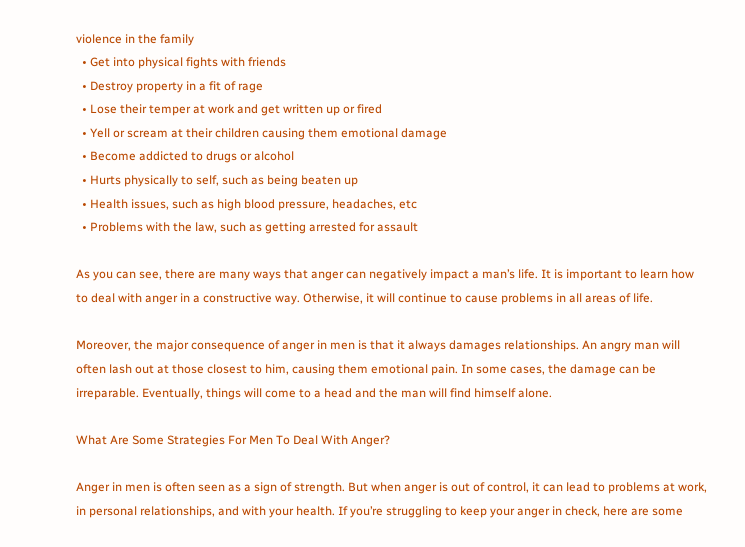violence in the family
  • Get into physical fights with friends
  • Destroy property in a fit of rage
  • Lose their temper at work and get written up or fired
  • Yell or scream at their children causing them emotional damage
  • Become addicted to drugs or alcohol
  • Hurts physically to self, such as being beaten up
  • Health issues, such as high blood pressure, headaches, etc
  • Problems with the law, such as getting arrested for assault

As you can see, there are many ways that anger can negatively impact a man’s life. It is important to learn how to deal with anger in a constructive way. Otherwise, it will continue to cause problems in all areas of life.

Moreover, the major consequence of anger in men is that it always damages relationships. An angry man will often lash out at those closest to him, causing them emotional pain. In some cases, the damage can be irreparable. Eventually, things will come to a head and the man will find himself alone.

What Are Some Strategies For Men To Deal With Anger?

Anger in men is often seen as a sign of strength. But when anger is out of control, it can lead to problems at work, in personal relationships, and with your health. If you’re struggling to keep your anger in check, here are some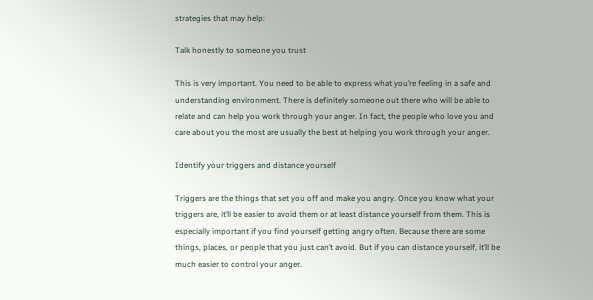strategies that may help:

Talk honestly to someone you trust

This is very important. You need to be able to express what you’re feeling in a safe and understanding environment. There is definitely someone out there who will be able to relate and can help you work through your anger. In fact, the people who love you and care about you the most are usually the best at helping you work through your anger.

Identify your triggers and distance yourself

Triggers are the things that set you off and make you angry. Once you know what your triggers are, it’ll be easier to avoid them or at least distance yourself from them. This is especially important if you find yourself getting angry often. Because there are some things, places, or people that you just can’t avoid. But if you can distance yourself, it’ll be much easier to control your anger.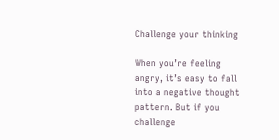Challenge your thinking

When you’re feeling angry, it’s easy to fall into a negative thought pattern. But if you challenge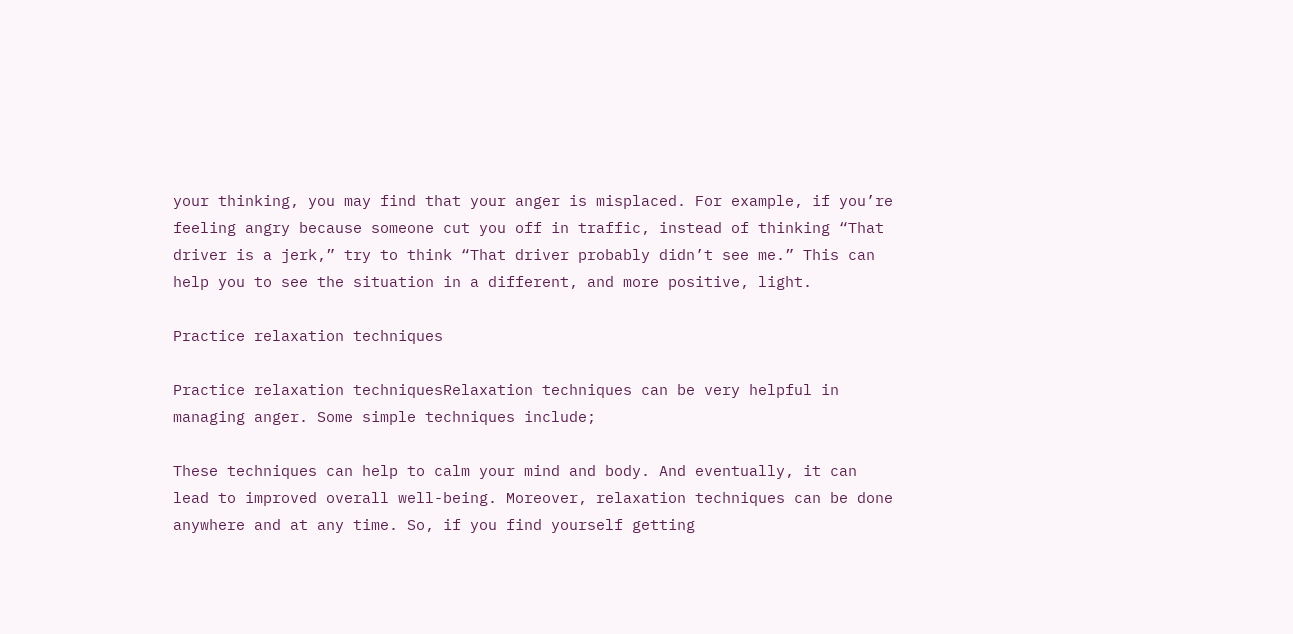your thinking, you may find that your anger is misplaced. For example, if you’re feeling angry because someone cut you off in traffic, instead of thinking “That driver is a jerk,” try to think “That driver probably didn’t see me.” This can help you to see the situation in a different, and more positive, light.

Practice relaxation techniques

Practice relaxation techniquesRelaxation techniques can be very helpful in managing anger. Some simple techniques include;

These techniques can help to calm your mind and body. And eventually, it can lead to improved overall well-being. Moreover, relaxation techniques can be done anywhere and at any time. So, if you find yourself getting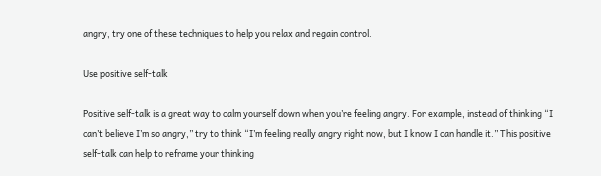angry, try one of these techniques to help you relax and regain control.

Use positive self-talk

Positive self-talk is a great way to calm yourself down when you’re feeling angry. For example, instead of thinking “I can’t believe I’m so angry,” try to think “I’m feeling really angry right now, but I know I can handle it.” This positive self-talk can help to reframe your thinking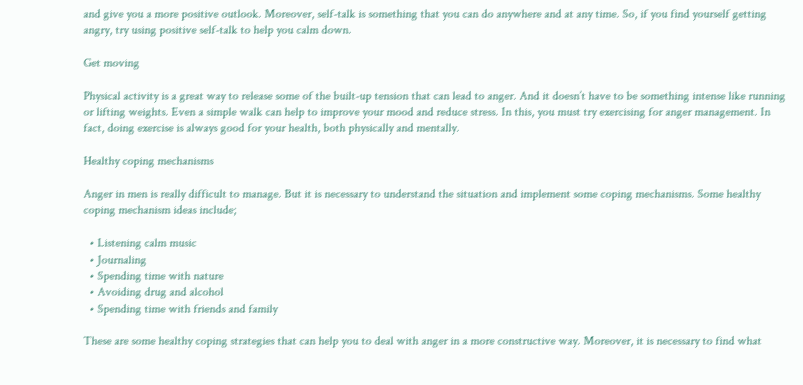and give you a more positive outlook. Moreover, self-talk is something that you can do anywhere and at any time. So, if you find yourself getting angry, try using positive self-talk to help you calm down.

Get moving

Physical activity is a great way to release some of the built-up tension that can lead to anger. And it doesn’t have to be something intense like running or lifting weights. Even a simple walk can help to improve your mood and reduce stress. In this, you must try exercising for anger management. In fact, doing exercise is always good for your health, both physically and mentally.

Healthy coping mechanisms

Anger in men is really difficult to manage. But it is necessary to understand the situation and implement some coping mechanisms. Some healthy coping mechanism ideas include;

  • Listening calm music
  • Journaling
  • Spending time with nature
  • Avoiding drug and alcohol
  • Spending time with friends and family

These are some healthy coping strategies that can help you to deal with anger in a more constructive way. Moreover, it is necessary to find what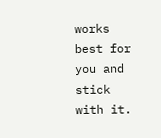works best for you and stick with it.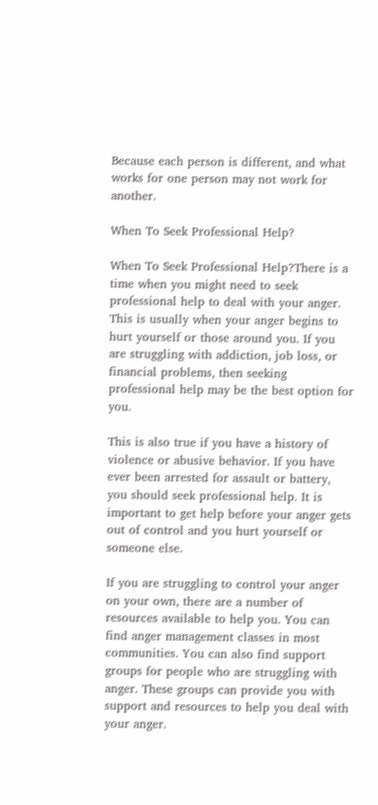Because each person is different, and what works for one person may not work for another.

When To Seek Professional Help?

When To Seek Professional Help?There is a time when you might need to seek professional help to deal with your anger. This is usually when your anger begins to hurt yourself or those around you. If you are struggling with addiction, job loss, or financial problems, then seeking professional help may be the best option for you.

This is also true if you have a history of violence or abusive behavior. If you have ever been arrested for assault or battery, you should seek professional help. It is important to get help before your anger gets out of control and you hurt yourself or someone else.

If you are struggling to control your anger on your own, there are a number of resources available to help you. You can find anger management classes in most communities. You can also find support groups for people who are struggling with anger. These groups can provide you with support and resources to help you deal with your anger.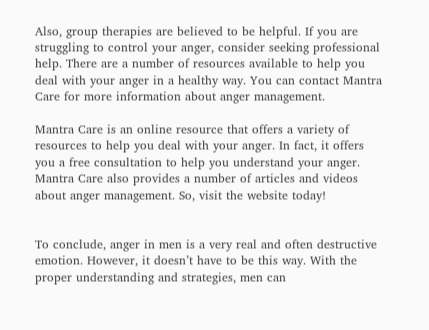Also, group therapies are believed to be helpful. If you are struggling to control your anger, consider seeking professional help. There are a number of resources available to help you deal with your anger in a healthy way. You can contact Mantra Care for more information about anger management.

Mantra Care is an online resource that offers a variety of resources to help you deal with your anger. In fact, it offers you a free consultation to help you understand your anger. Mantra Care also provides a number of articles and videos about anger management. So, visit the website today!


To conclude, anger in men is a very real and often destructive emotion. However, it doesn’t have to be this way. With the proper understanding and strategies, men can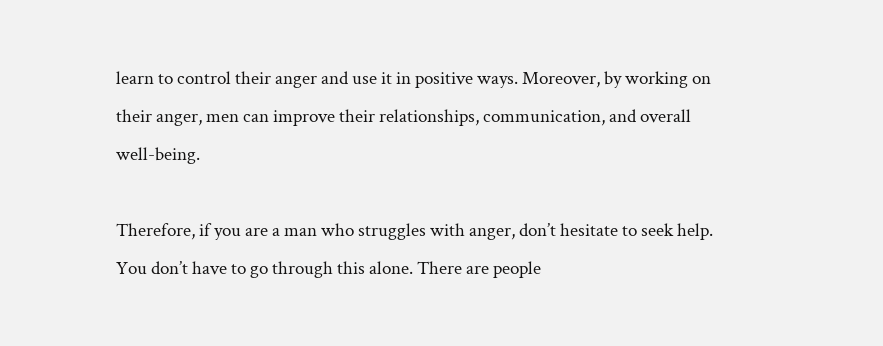learn to control their anger and use it in positive ways. Moreover, by working on their anger, men can improve their relationships, communication, and overall well-being.

Therefore, if you are a man who struggles with anger, don’t hesitate to seek help. You don’t have to go through this alone. There are people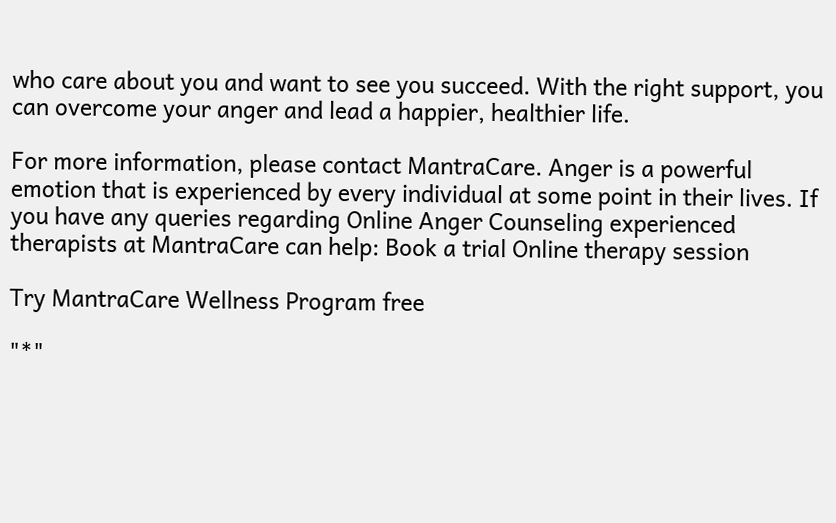who care about you and want to see you succeed. With the right support, you can overcome your anger and lead a happier, healthier life.

For more information, please contact MantraCare. Anger is a powerful emotion that is experienced by every individual at some point in their lives. If you have any queries regarding Online Anger Counseling experienced therapists at MantraCare can help: Book a trial Online therapy session

Try MantraCare Wellness Program free

"*"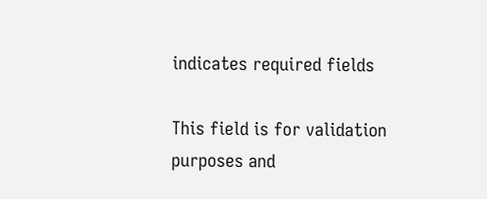indicates required fields

This field is for validation purposes and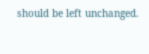should be left unchanged.